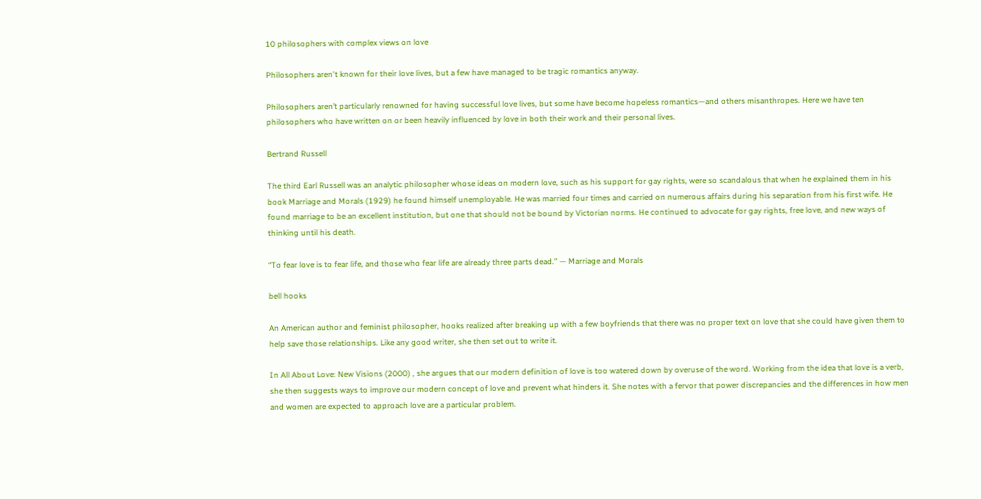10 philosophers with complex views on love

Philosophers aren't known for their love lives, but a few have managed to be tragic romantics anyway.

Philosophers aren’t particularly renowned for having successful love lives, but some have become hopeless romantics—and others misanthropes. Here we have ten philosophers who have written on or been heavily influenced by love in both their work and their personal lives.

Bertrand Russell

The third Earl Russell was an analytic philosopher whose ideas on modern love, such as his support for gay rights, were so scandalous that when he explained them in his book Marriage and Morals (1929) he found himself unemployable. He was married four times and carried on numerous affairs during his separation from his first wife. He found marriage to be an excellent institution, but one that should not be bound by Victorian norms. He continued to advocate for gay rights, free love, and new ways of thinking until his death.

“To fear love is to fear life, and those who fear life are already three parts dead.” — Marriage and Morals

bell hooks

An American author and feminist philosopher, hooks realized after breaking up with a few boyfriends that there was no proper text on love that she could have given them to help save those relationships. Like any good writer, she then set out to write it.

In All About Love: New Visions (2000) , she argues that our modern definition of love is too watered down by overuse of the word. Working from the idea that love is a verb, she then suggests ways to improve our modern concept of love and prevent what hinders it. She notes with a fervor that power discrepancies and the differences in how men and women are expected to approach love are a particular problem.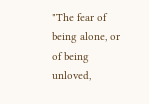"The fear of being alone, or of being unloved,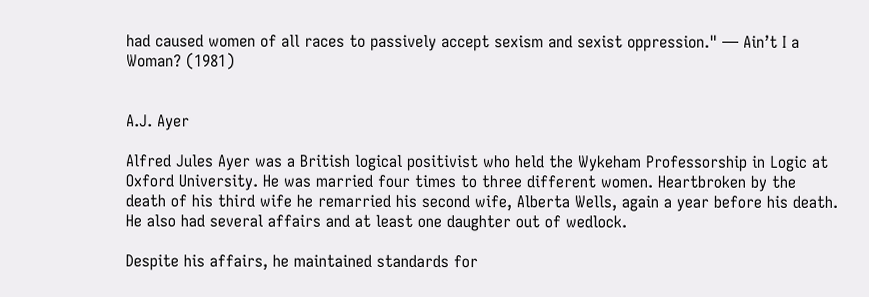had caused women of all races to passively accept sexism and sexist oppression." — Ain’t I a Woman? (1981)


A.J. Ayer

Alfred Jules Ayer was a British logical positivist who held the Wykeham Professorship in Logic at Oxford University. He was married four times to three different women. Heartbroken by the death of his third wife he remarried his second wife, Alberta Wells, again a year before his death. He also had several affairs and at least one daughter out of wedlock.

Despite his affairs, he maintained standards for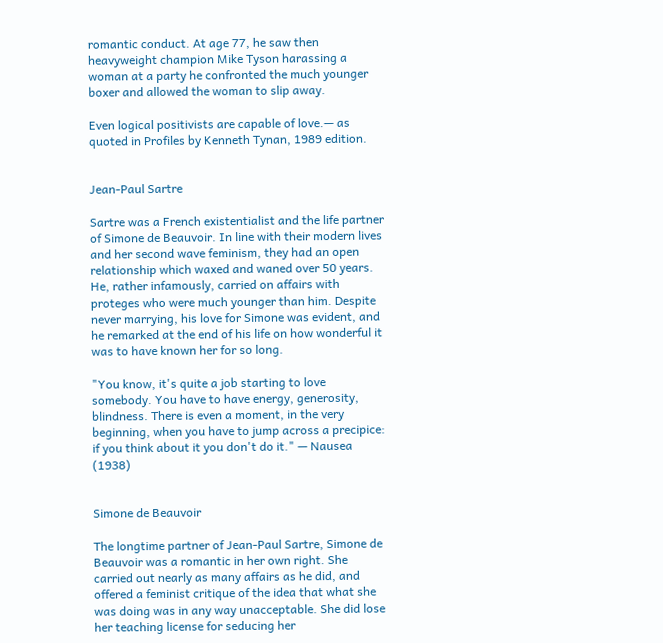romantic conduct. At age 77, he saw then heavyweight champion Mike Tyson harassing a woman at a party he confronted the much younger boxer and allowed the woman to slip away.

Even logical positivists are capable of love.— as quoted in Profiles by Kenneth Tynan, 1989 edition.


Jean-Paul Sartre

Sartre was a French existentialist and the life partner of Simone de Beauvoir. In line with their modern lives and her second wave feminism, they had an open relationship which waxed and waned over 50 years. He, rather infamously, carried on affairs with proteges who were much younger than him. Despite never marrying, his love for Simone was evident, and he remarked at the end of his life on how wonderful it was to have known her for so long.

"You know, it's quite a job starting to love somebody. You have to have energy, generosity, blindness. There is even a moment, in the very beginning, when you have to jump across a precipice: if you think about it you don't do it." — Nausea (1938)


Simone de Beauvoir

The longtime partner of Jean-Paul Sartre, Simone de Beauvoir was a romantic in her own right. She carried out nearly as many affairs as he did, and offered a feminist critique of the idea that what she was doing was in any way unacceptable. She did lose her teaching license for seducing her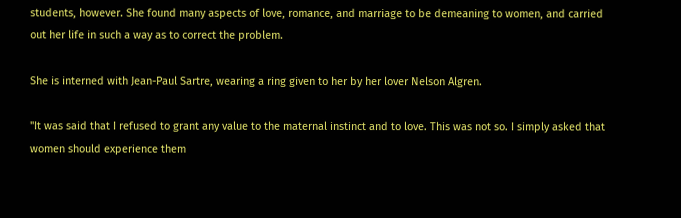students, however. She found many aspects of love, romance, and marriage to be demeaning to women, and carried out her life in such a way as to correct the problem.

She is interned with Jean-Paul Sartre, wearing a ring given to her by her lover Nelson Algren.

"It was said that I refused to grant any value to the maternal instinct and to love. This was not so. I simply asked that women should experience them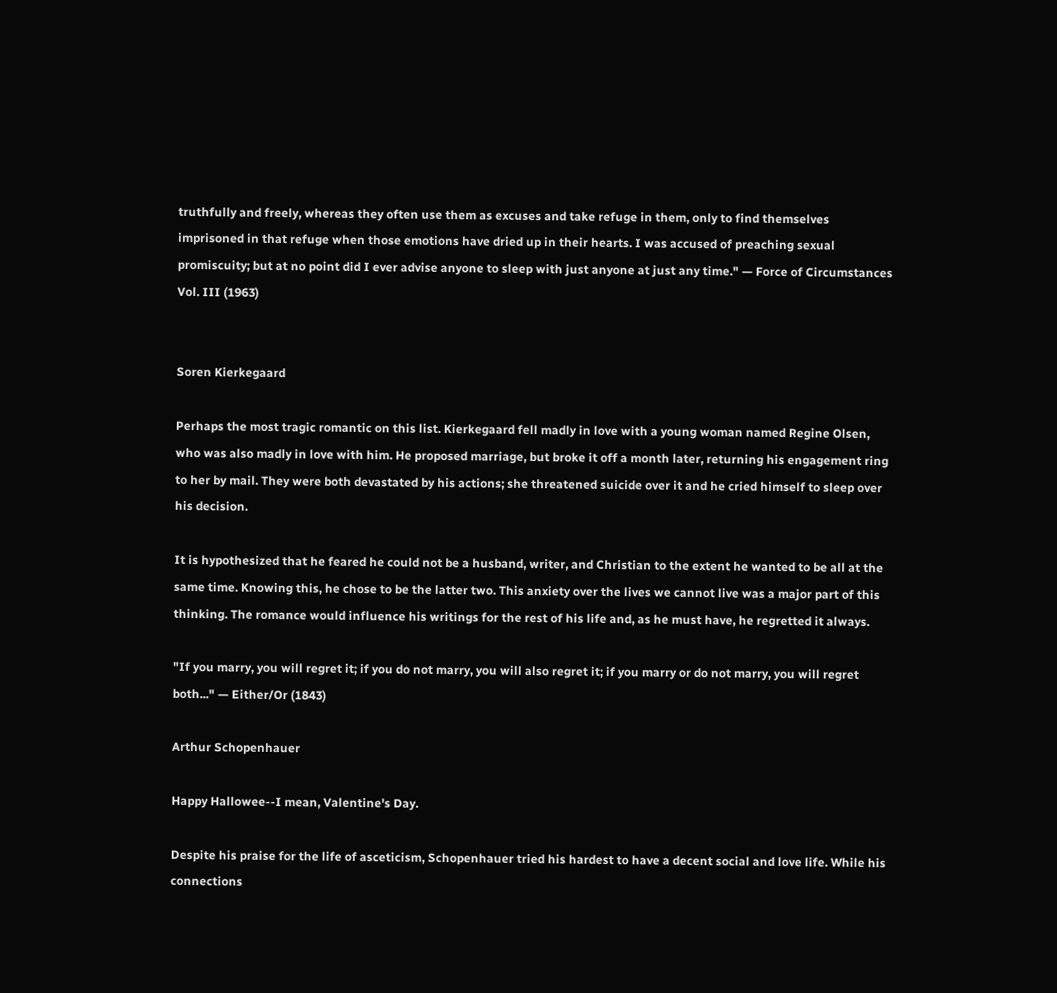truthfully and freely, whereas they often use them as excuses and take refuge in them, only to find themselves imprisoned in that refuge when those emotions have dried up in their hearts. I was accused of preaching sexual promiscuity; but at no point did I ever advise anyone to sleep with just anyone at just any time." — Force of Circumstances Vol. III (1963)


Soren Kierkegaard

Perhaps the most tragic romantic on this list. Kierkegaard fell madly in love with a young woman named Regine Olsen, who was also madly in love with him. He proposed marriage, but broke it off a month later, returning his engagement ring to her by mail. They were both devastated by his actions; she threatened suicide over it and he cried himself to sleep over his decision.

It is hypothesized that he feared he could not be a husband, writer, and Christian to the extent he wanted to be all at the same time. Knowing this, he chose to be the latter two. This anxiety over the lives we cannot live was a major part of this thinking. The romance would influence his writings for the rest of his life and, as he must have, he regretted it always.

"If you marry, you will regret it; if you do not marry, you will also regret it; if you marry or do not marry, you will regret both..." — Either/Or (1843)

Arthur Schopenhauer

Happy Hallowee--I mean, Valentine's Day.

Despite his praise for the life of asceticism, Schopenhauer tried his hardest to have a decent social and love life. While his connections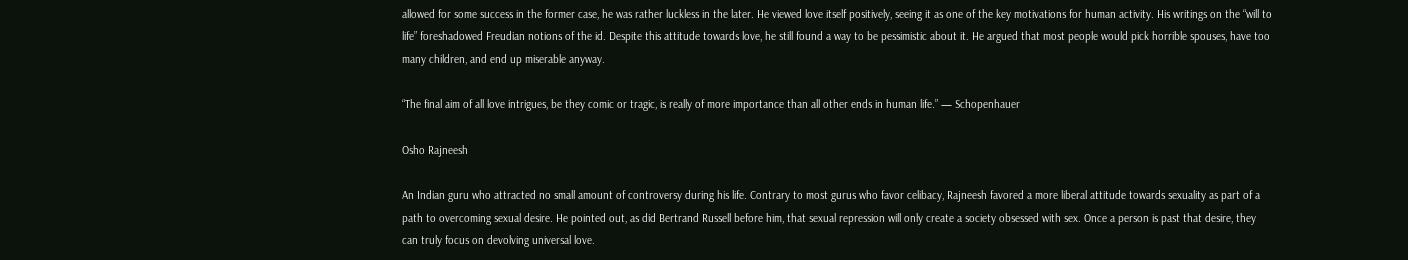allowed for some success in the former case, he was rather luckless in the later. He viewed love itself positively, seeing it as one of the key motivations for human activity. His writings on the “will to life” foreshadowed Freudian notions of the id. Despite this attitude towards love, he still found a way to be pessimistic about it. He argued that most people would pick horrible spouses, have too many children, and end up miserable anyway.

“The final aim of all love intrigues, be they comic or tragic, is really of more importance than all other ends in human life.” — Schopenhauer

Osho Rajneesh

An Indian guru who attracted no small amount of controversy during his life. Contrary to most gurus who favor celibacy, Rajneesh favored a more liberal attitude towards sexuality as part of a path to overcoming sexual desire. He pointed out, as did Bertrand Russell before him, that sexual repression will only create a society obsessed with sex. Once a person is past that desire, they can truly focus on devolving universal love.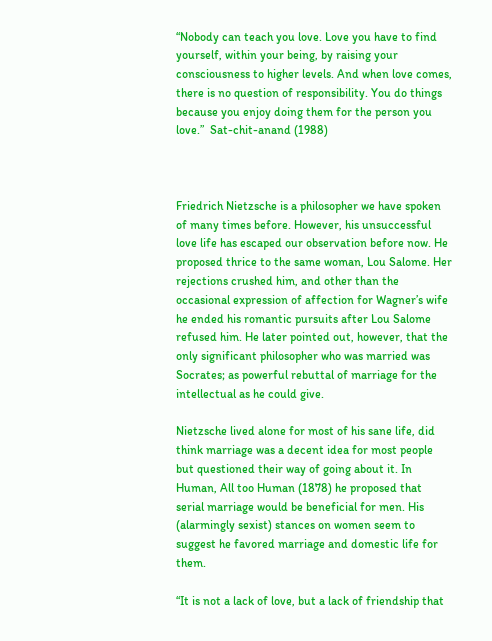“Nobody can teach you love. Love you have to find yourself, within your being, by raising your consciousness to higher levels. And when love comes, there is no question of responsibility. You do things because you enjoy doing them for the person you love.”  Sat-chit-anand (1988)



Friedrich Nietzsche is a philosopher we have spoken of many times before. However, his unsuccessful love life has escaped our observation before now. He proposed thrice to the same woman, Lou Salome. Her rejections crushed him, and other than the occasional expression of affection for Wagner’s wife he ended his romantic pursuits after Lou Salome refused him. He later pointed out, however, that the only significant philosopher who was married was Socrates; as powerful rebuttal of marriage for the intellectual as he could give.

Nietzsche lived alone for most of his sane life, did think marriage was a decent idea for most people but questioned their way of going about it. In Human, All too Human (1878) he proposed that serial marriage would be beneficial for men. His (alarmingly sexist) stances on women seem to suggest he favored marriage and domestic life for them.

“It is not a lack of love, but a lack of friendship that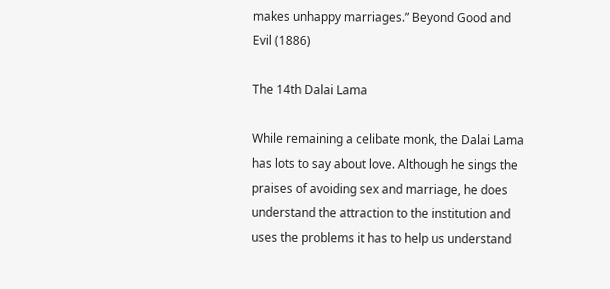makes unhappy marriages.” Beyond Good and Evil (1886)

The 14th Dalai Lama

While remaining a celibate monk, the Dalai Lama has lots to say about love. Although he sings the praises of avoiding sex and marriage, he does understand the attraction to the institution and uses the problems it has to help us understand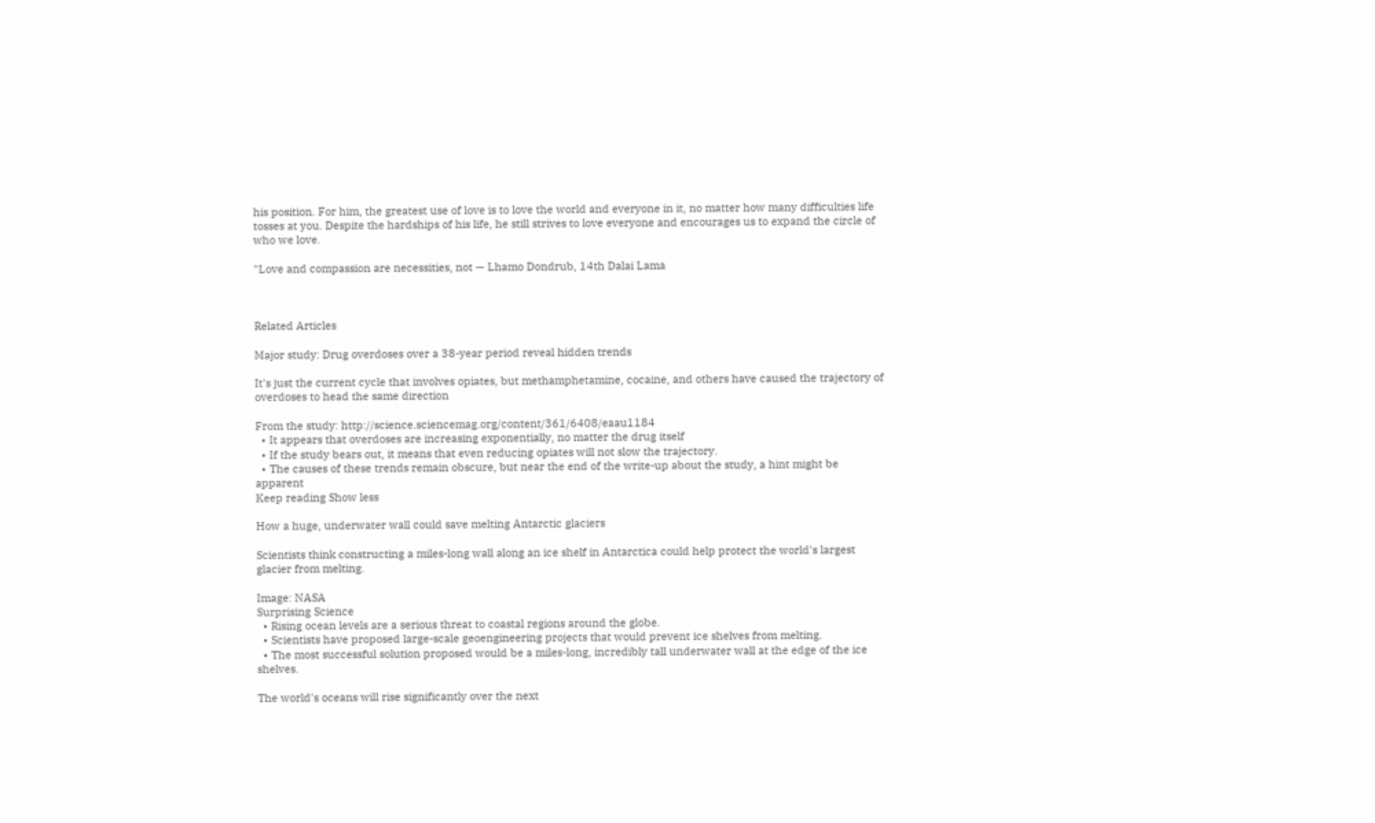his position. For him, the greatest use of love is to love the world and everyone in it, no matter how many difficulties life tosses at you. Despite the hardships of his life, he still strives to love everyone and encourages us to expand the circle of who we love.

"Love and compassion are necessities, not — Lhamo Dondrub, 14th Dalai Lama



Related Articles

Major study: Drug overdoses over a 38-year period reveal hidden trends

It's just the current cycle that involves opiates, but methamphetamine, cocaine, and others have caused the trajectory of overdoses to head the same direction

From the study: http://science.sciencemag.org/content/361/6408/eaau1184
  • It appears that overdoses are increasing exponentially, no matter the drug itself
  • If the study bears out, it means that even reducing opiates will not slow the trajectory.
  • The causes of these trends remain obscure, but near the end of the write-up about the study, a hint might be apparent
Keep reading Show less

How a huge, underwater wall could save melting Antarctic glaciers

Scientists think constructing a miles-long wall along an ice shelf in Antarctica could help protect the world's largest glacier from melting.

Image: NASA
Surprising Science
  • Rising ocean levels are a serious threat to coastal regions around the globe.
  • Scientists have proposed large-scale geoengineering projects that would prevent ice shelves from melting.
  • The most successful solution proposed would be a miles-long, incredibly tall underwater wall at the edge of the ice shelves.

The world's oceans will rise significantly over the next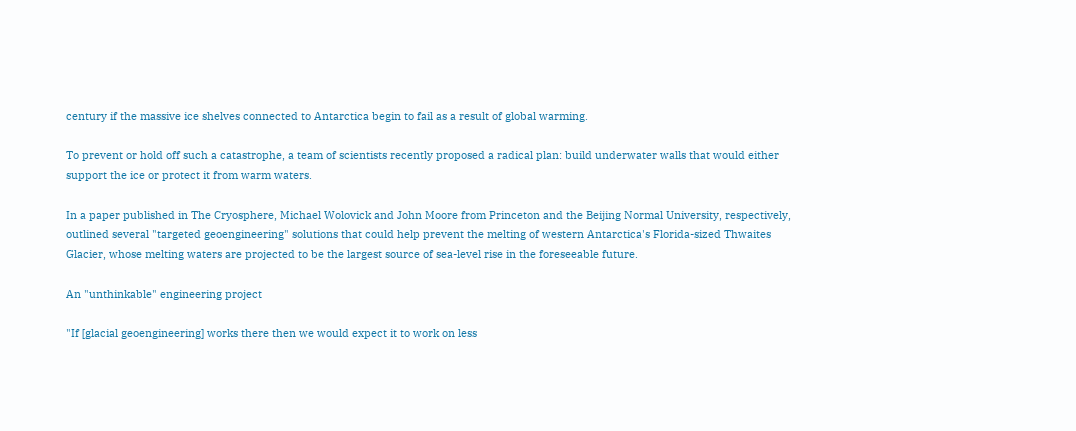century if the massive ice shelves connected to Antarctica begin to fail as a result of global warming.

To prevent or hold off such a catastrophe, a team of scientists recently proposed a radical plan: build underwater walls that would either support the ice or protect it from warm waters.

In a paper published in The Cryosphere, Michael Wolovick and John Moore from Princeton and the Beijing Normal University, respectively, outlined several "targeted geoengineering" solutions that could help prevent the melting of western Antarctica's Florida-sized Thwaites Glacier, whose melting waters are projected to be the largest source of sea-level rise in the foreseeable future.

An "unthinkable" engineering project

"If [glacial geoengineering] works there then we would expect it to work on less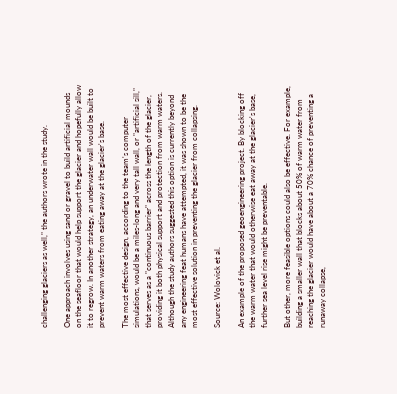challenging glaciers as well," the authors wrote in the study.

One approach involves using sand or gravel to build artificial mounds on the seafloor that would help support the glacier and hopefully allow it to regrow. In another strategy, an underwater wall would be built to prevent warm waters from eating away at the glacier's base.

The most effective design, according to the team's computer simulations, would be a miles-long and very tall wall, or "artificial sill," that serves as a "continuous barrier" across the length of the glacier, providing it both physical support and protection from warm waters. Although the study authors suggested this option is currently beyond any engineering feat humans have attempted, it was shown to be the most effective solution in preventing the glacier from collapsing.

Source: Wolovick et al.

An example of the proposed geoengineering project. By blocking off the warm water that would otherwise eat away at the glacier's base, further sea level rise might be preventable.

But other, more feasible options could also be effective. For example, building a smaller wall that blocks about 50% of warm water from reaching the glacier would have about a 70% chance of preventing a runaway collapse,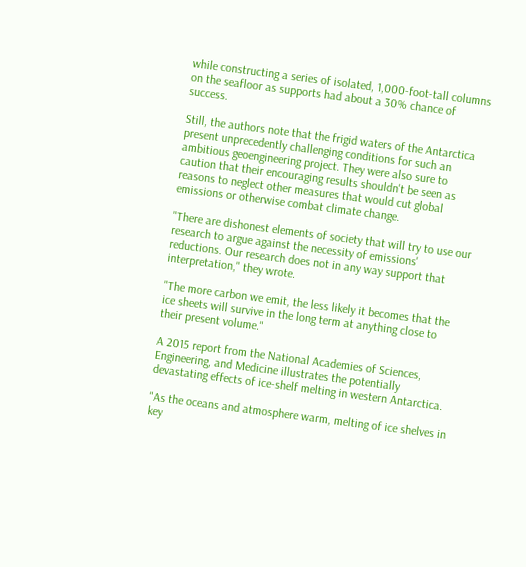while constructing a series of isolated, 1,000-foot-tall columns on the seafloor as supports had about a 30% chance of success.

Still, the authors note that the frigid waters of the Antarctica present unprecedently challenging conditions for such an ambitious geoengineering project. They were also sure to caution that their encouraging results shouldn't be seen as reasons to neglect other measures that would cut global emissions or otherwise combat climate change.

"There are dishonest elements of society that will try to use our research to argue against the necessity of emissions' reductions. Our research does not in any way support that interpretation," they wrote.

"The more carbon we emit, the less likely it becomes that the ice sheets will survive in the long term at anything close to their present volume."

A 2015 report from the National Academies of Sciences, Engineering, and Medicine illustrates the potentially devastating effects of ice-shelf melting in western Antarctica.

"As the oceans and atmosphere warm, melting of ice shelves in key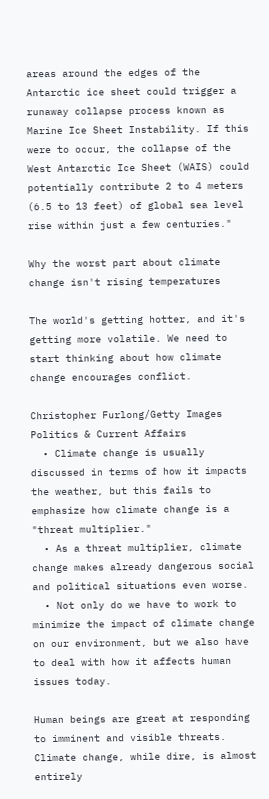areas around the edges of the Antarctic ice sheet could trigger a runaway collapse process known as Marine Ice Sheet Instability. If this were to occur, the collapse of the West Antarctic Ice Sheet (WAIS) could potentially contribute 2 to 4 meters (6.5 to 13 feet) of global sea level rise within just a few centuries."

Why the worst part about climate change isn't rising temperatures

The world's getting hotter, and it's getting more volatile. We need to start thinking about how climate change encourages conflict.

Christopher Furlong/Getty Images
Politics & Current Affairs
  • Climate change is usually discussed in terms of how it impacts the weather, but this fails to emphasize how climate change is a "threat multiplier."
  • As a threat multiplier, climate change makes already dangerous social and political situations even worse.
  • Not only do we have to work to minimize the impact of climate change on our environment, but we also have to deal with how it affects human issues today.

Human beings are great at responding to imminent and visible threats. Climate change, while dire, is almost entirely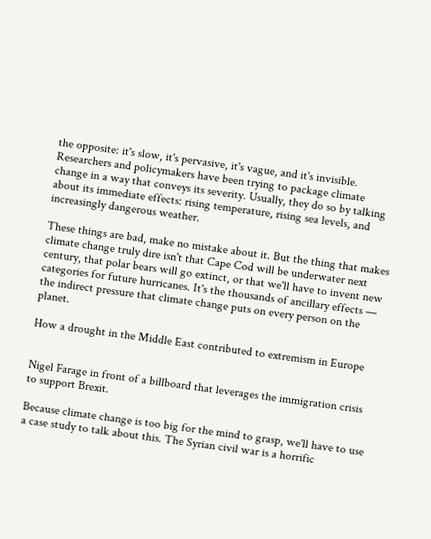the opposite: it's slow, it's pervasive, it's vague, and it's invisible. Researchers and policymakers have been trying to package climate change in a way that conveys its severity. Usually, they do so by talking about its immediate effects: rising temperature, rising sea levels, and increasingly dangerous weather.

These things are bad, make no mistake about it. But the thing that makes climate change truly dire isn't that Cape Cod will be underwater next century, that polar bears will go extinct, or that we'll have to invent new categories for future hurricanes. It's the thousands of ancillary effects — the indirect pressure that climate change puts on every person on the planet.

How a drought in the Middle East contributed to extremism in Europe


Nigel Farage in front of a billboard that leverages the immigration crisis to support Brexit.

Because climate change is too big for the mind to grasp, we'll have to use a case study to talk about this. The Syrian civil war is a horrific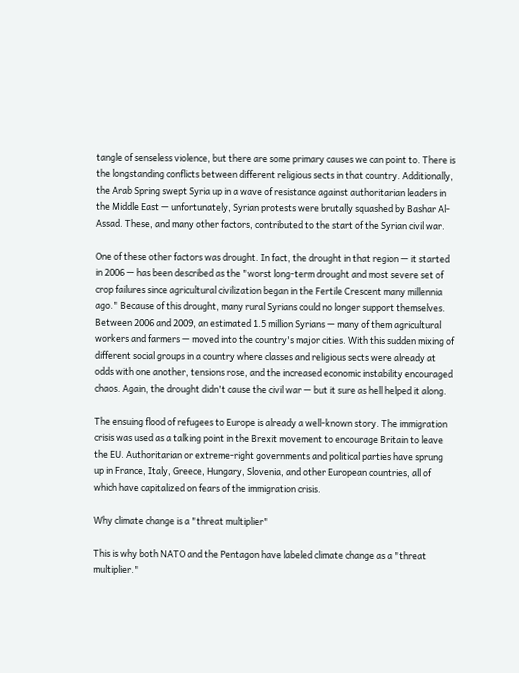tangle of senseless violence, but there are some primary causes we can point to. There is the longstanding conflicts between different religious sects in that country. Additionally, the Arab Spring swept Syria up in a wave of resistance against authoritarian leaders in the Middle East — unfortunately, Syrian protests were brutally squashed by Bashar Al-Assad. These, and many other factors, contributed to the start of the Syrian civil war.

One of these other factors was drought. In fact, the drought in that region — it started in 2006 — has been described as the "worst long-term drought and most severe set of crop failures since agricultural civilization began in the Fertile Crescent many millennia ago." Because of this drought, many rural Syrians could no longer support themselves. Between 2006 and 2009, an estimated 1.5 million Syrians — many of them agricultural workers and farmers — moved into the country's major cities. With this sudden mixing of different social groups in a country where classes and religious sects were already at odds with one another, tensions rose, and the increased economic instability encouraged chaos. Again, the drought didn't cause the civil war — but it sure as hell helped it along.

The ensuing flood of refugees to Europe is already a well-known story. The immigration crisis was used as a talking point in the Brexit movement to encourage Britain to leave the EU. Authoritarian or extreme-right governments and political parties have sprung up in France, Italy, Greece, Hungary, Slovenia, and other European countries, all of which have capitalized on fears of the immigration crisis.

Why climate change is a "threat multiplier"

This is why both NATO and the Pentagon have labeled climate change as a "threat multiplier."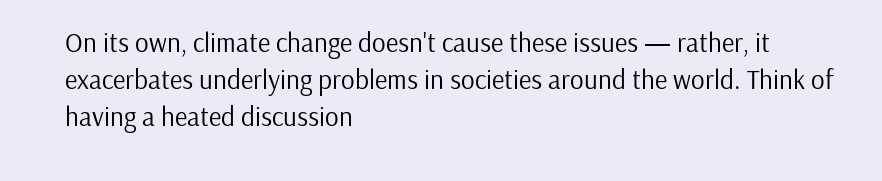On its own, climate change doesn't cause these issues — rather, it exacerbates underlying problems in societies around the world. Think of having a heated discussion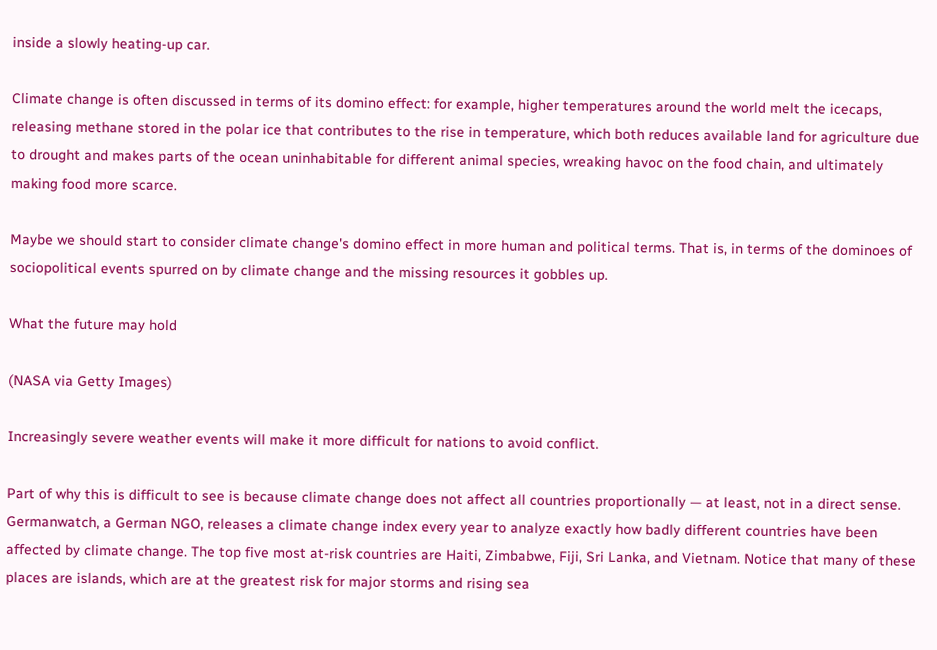inside a slowly heating-up car.

Climate change is often discussed in terms of its domino effect: for example, higher temperatures around the world melt the icecaps, releasing methane stored in the polar ice that contributes to the rise in temperature, which both reduces available land for agriculture due to drought and makes parts of the ocean uninhabitable for different animal species, wreaking havoc on the food chain, and ultimately making food more scarce.

Maybe we should start to consider climate change's domino effect in more human and political terms. That is, in terms of the dominoes of sociopolitical events spurred on by climate change and the missing resources it gobbles up.

What the future may hold

(NASA via Getty Images)

Increasingly severe weather events will make it more difficult for nations to avoid conflict.

Part of why this is difficult to see is because climate change does not affect all countries proportionally — at least, not in a direct sense. Germanwatch, a German NGO, releases a climate change index every year to analyze exactly how badly different countries have been affected by climate change. The top five most at-risk countries are Haiti, Zimbabwe, Fiji, Sri Lanka, and Vietnam. Notice that many of these places are islands, which are at the greatest risk for major storms and rising sea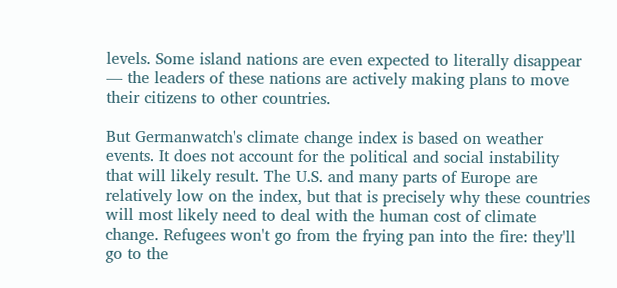levels. Some island nations are even expected to literally disappear — the leaders of these nations are actively making plans to move their citizens to other countries.

But Germanwatch's climate change index is based on weather events. It does not account for the political and social instability that will likely result. The U.S. and many parts of Europe are relatively low on the index, but that is precisely why these countries will most likely need to deal with the human cost of climate change. Refugees won't go from the frying pan into the fire: they'll go to the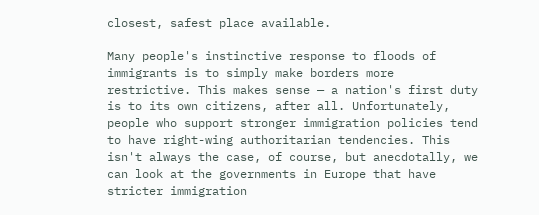closest, safest place available.

Many people's instinctive response to floods of immigrants is to simply make borders more restrictive. This makes sense — a nation's first duty is to its own citizens, after all. Unfortunately, people who support stronger immigration policies tend to have right-wing authoritarian tendencies. This isn't always the case, of course, but anecdotally, we can look at the governments in Europe that have stricter immigration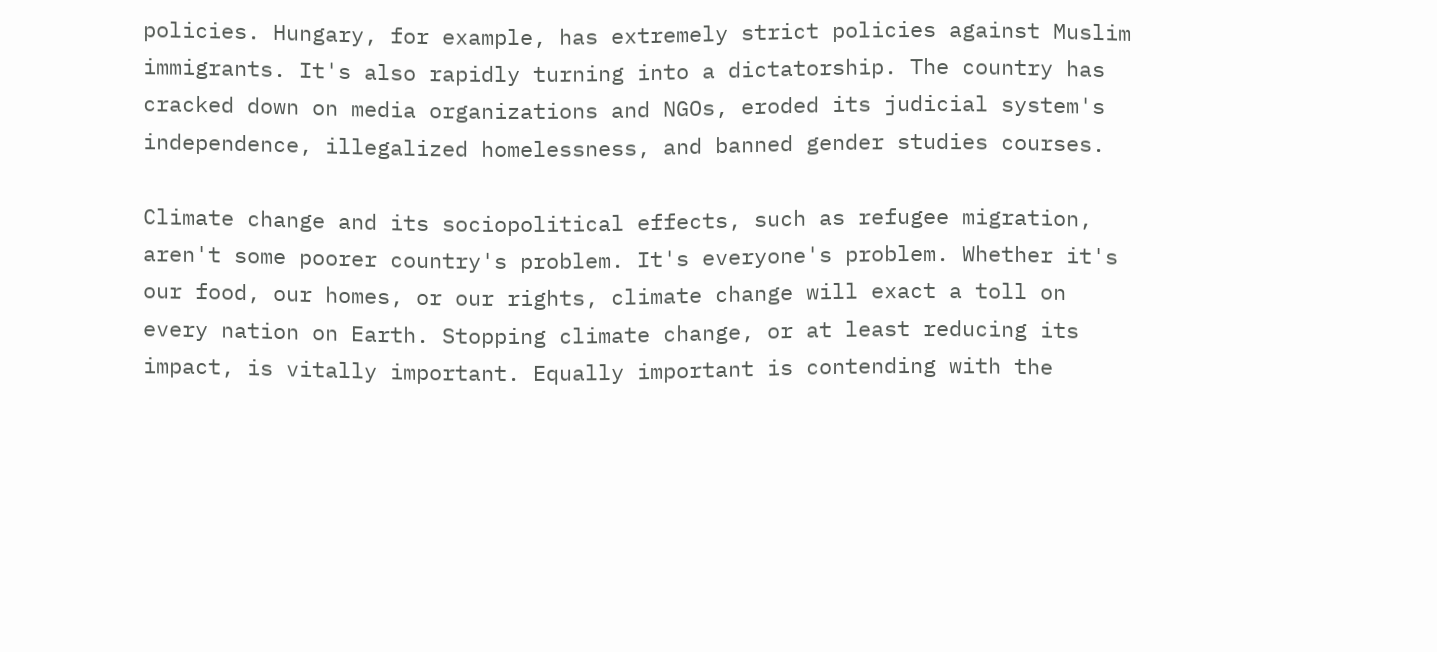policies. Hungary, for example, has extremely strict policies against Muslim immigrants. It's also rapidly turning into a dictatorship. The country has cracked down on media organizations and NGOs, eroded its judicial system's independence, illegalized homelessness, and banned gender studies courses.

Climate change and its sociopolitical effects, such as refugee migration, aren't some poorer country's problem. It's everyone's problem. Whether it's our food, our homes, or our rights, climate change will exact a toll on every nation on Earth. Stopping climate change, or at least reducing its impact, is vitally important. Equally important is contending with the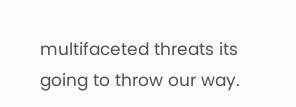multifaceted threats its going to throw our way.